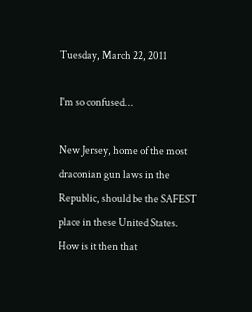Tuesday, March 22, 2011

I'm so confused...

New Jersey, home of the most draconian gun laws in the Republic, should be the SAFEST place in these United States. How is it then that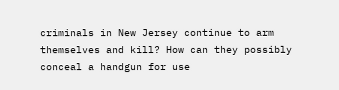criminals in New Jersey continue to arm themselves and kill? How can they possibly conceal a handgun for use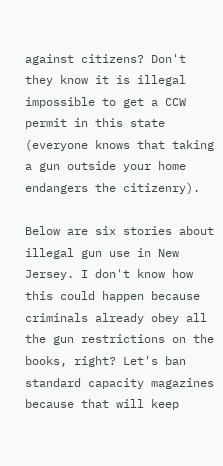against citizens? Don't they know it is illegal impossible to get a CCW permit in this state (everyone knows that taking a gun outside your home endangers the citizenry).

Below are six stories about illegal gun use in New Jersey. I don't know how this could happen because criminals already obey all the gun restrictions on the books, right? Let's ban standard capacity magazines because that will keep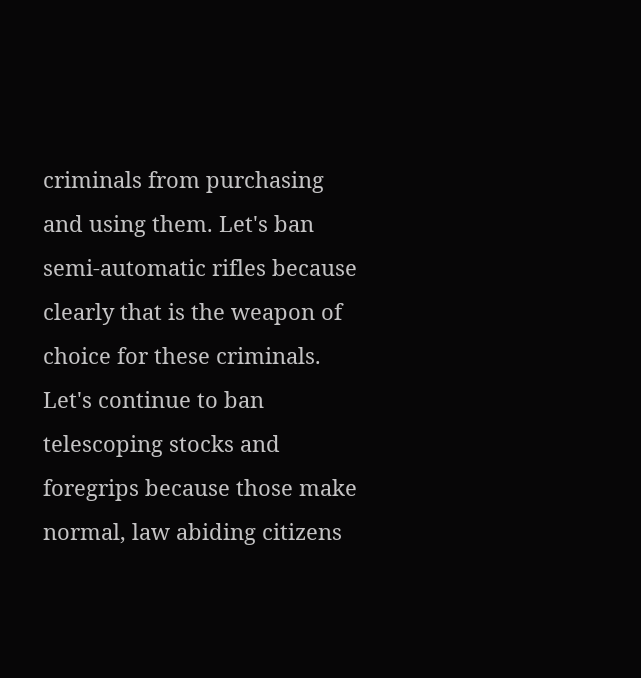criminals from purchasing and using them. Let's ban semi-automatic rifles because clearly that is the weapon of choice for these criminals. Let's continue to ban telescoping stocks and foregrips because those make normal, law abiding citizens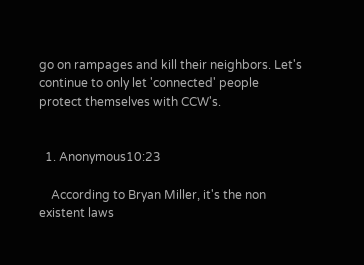go on rampages and kill their neighbors. Let's continue to only let 'connected' people protect themselves with CCW's.


  1. Anonymous10:23

    According to Bryan Miller, it's the non existent laws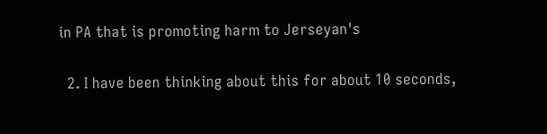in PA that is promoting harm to Jerseyan's

  2. I have been thinking about this for about 10 seconds,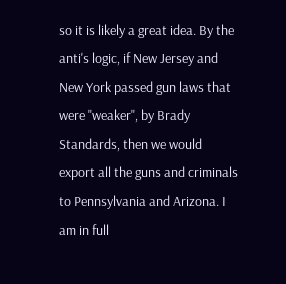so it is likely a great idea. By the anti's logic, if New Jersey and New York passed gun laws that were "weaker", by Brady Standards, then we would export all the guns and criminals to Pennsylvania and Arizona. I am in full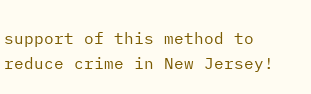support of this method to reduce crime in New Jersey!